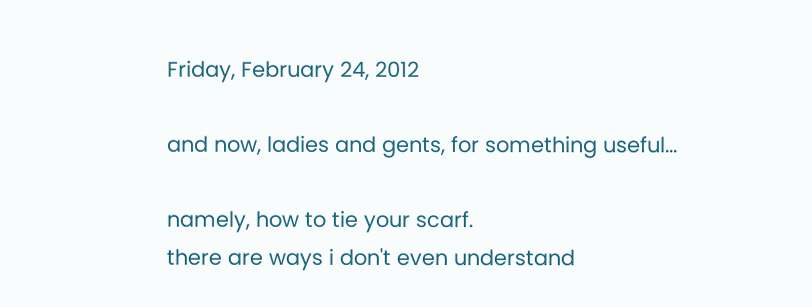Friday, February 24, 2012

and now, ladies and gents, for something useful...

namely, how to tie your scarf.
there are ways i don't even understand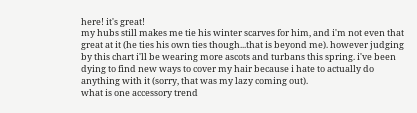here! it's great!
my hubs still makes me tie his winter scarves for him, and i'm not even that great at it (he ties his own ties though...that is beyond me). however judging by this chart i'll be wearing more ascots and turbans this spring. i've been dying to find new ways to cover my hair because i hate to actually do anything with it (sorry, that was my lazy coming out).
what is one accessory trend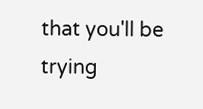that you'll be trying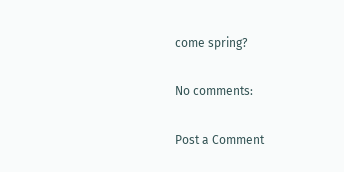come spring?

No comments:

Post a Comment